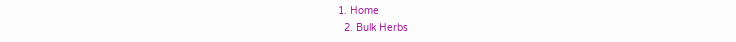1. Home
  2. Bulk Herbs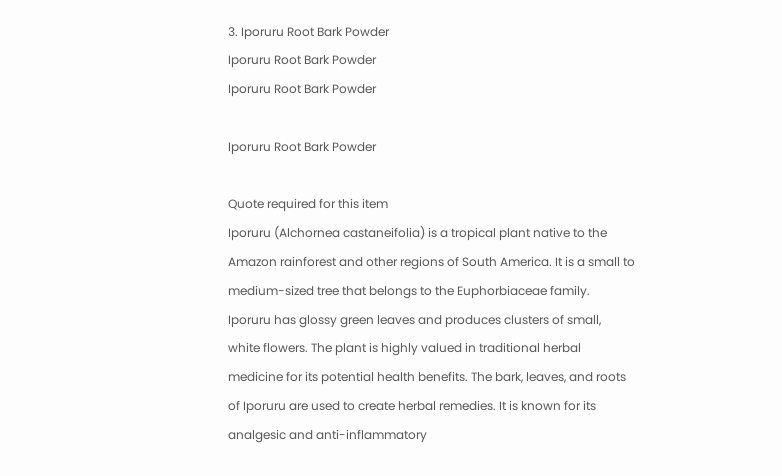3. Iporuru Root Bark Powder
Iporuru Root Bark Powder
Iporuru Root Bark Powder

Iporuru Root Bark Powder

Quote required for this item
Iporuru (Alchornea castaneifolia) is a tropical plant native to the Amazon rainforest and other regions of South America. It is a small to medium-sized tree that belongs to the Euphorbiaceae family. Iporuru has glossy green leaves and produces clusters of small, white flowers. The plant is highly valued in traditional herbal medicine for its potential health benefits. The bark, leaves, and roots of Iporuru are used to create herbal remedies. It is known for its analgesic and anti-inflammatory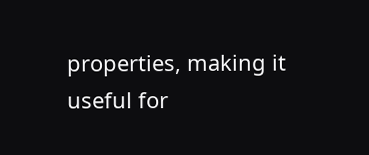properties, making it useful for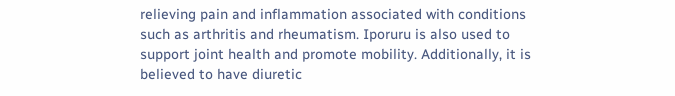relieving pain and inflammation associated with conditions such as arthritis and rheumatism. Iporuru is also used to support joint health and promote mobility. Additionally, it is believed to have diuretic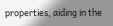properties, aiding in the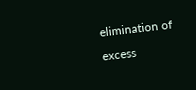elimination of excess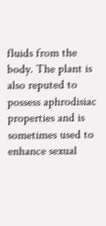fluids from the body. The plant is also reputed to possess aphrodisiac properties and is sometimes used to enhance sexual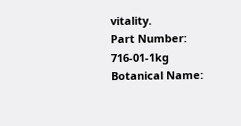vitality.
Part Number: 716-01-1kg
Botanical Name: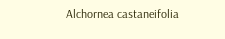Alchornea castaneifolia